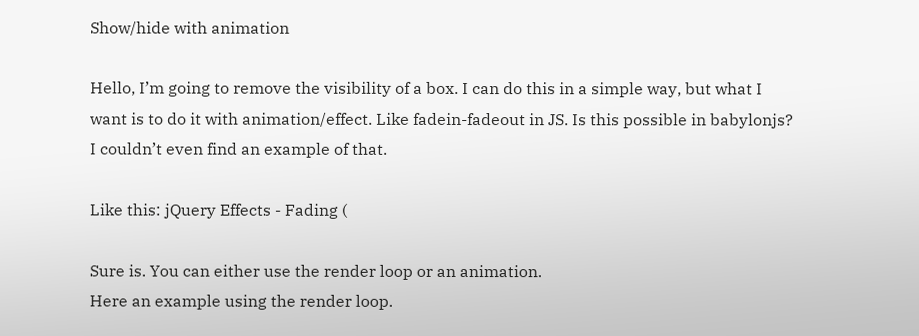Show/hide with animation

Hello, I’m going to remove the visibility of a box. I can do this in a simple way, but what I want is to do it with animation/effect. Like fadein-fadeout in JS. Is this possible in babylonjs? I couldn’t even find an example of that.

Like this: jQuery Effects - Fading (

Sure is. You can either use the render loop or an animation.
Here an example using the render loop.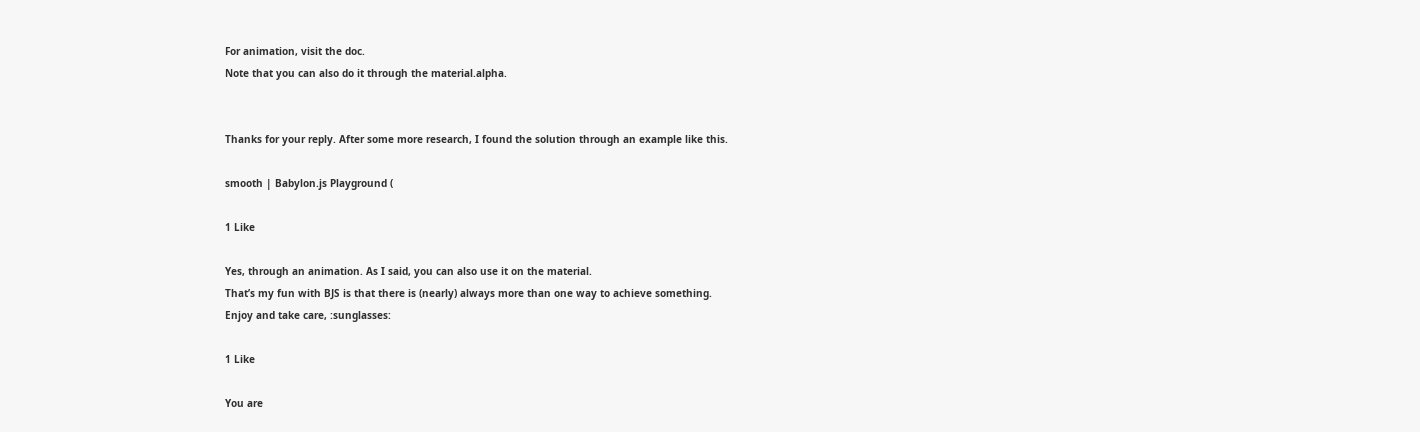For animation, visit the doc.
Note that you can also do it through the material.alpha.


Thanks for your reply. After some more research, I found the solution through an example like this.

smooth | Babylon.js Playground (

1 Like

Yes, through an animation. As I said, you can also use it on the material.
That’s my fun with BJS is that there is (nearly) always more than one way to achieve something.
Enjoy and take care, :sunglasses:

1 Like

You are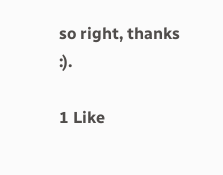so right, thanks :).

1 Like